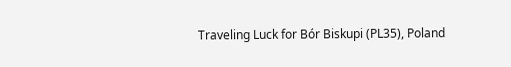Traveling Luck for Bór Biskupi (PL35), Poland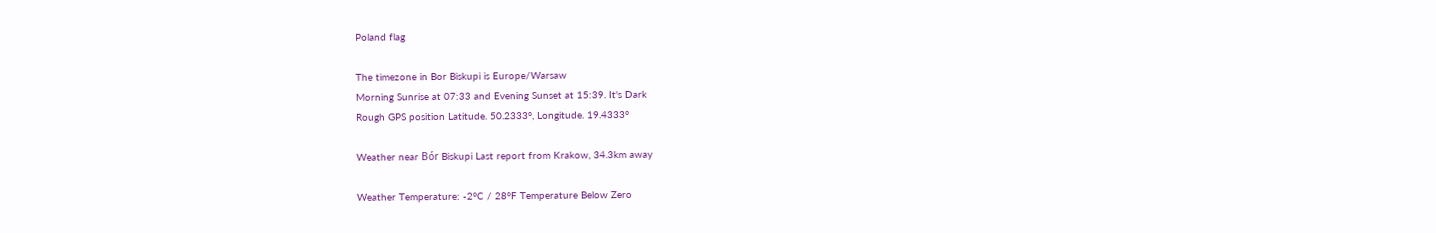Poland flag

The timezone in Bor Biskupi is Europe/Warsaw
Morning Sunrise at 07:33 and Evening Sunset at 15:39. It's Dark
Rough GPS position Latitude. 50.2333°, Longitude. 19.4333°

Weather near Bór Biskupi Last report from Krakow, 34.3km away

Weather Temperature: -2°C / 28°F Temperature Below Zero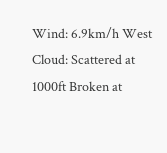Wind: 6.9km/h West
Cloud: Scattered at 1000ft Broken at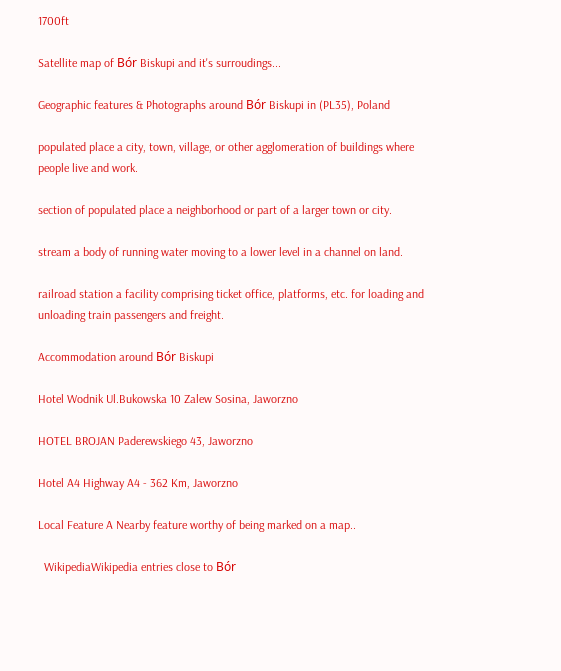1700ft

Satellite map of Bór Biskupi and it's surroudings...

Geographic features & Photographs around Bór Biskupi in (PL35), Poland

populated place a city, town, village, or other agglomeration of buildings where people live and work.

section of populated place a neighborhood or part of a larger town or city.

stream a body of running water moving to a lower level in a channel on land.

railroad station a facility comprising ticket office, platforms, etc. for loading and unloading train passengers and freight.

Accommodation around Bór Biskupi

Hotel Wodnik Ul.Bukowska 10 Zalew Sosina, Jaworzno

HOTEL BROJAN Paderewskiego 43, Jaworzno

Hotel A4 Highway A4 - 362 Km, Jaworzno

Local Feature A Nearby feature worthy of being marked on a map..

  WikipediaWikipedia entries close to Bór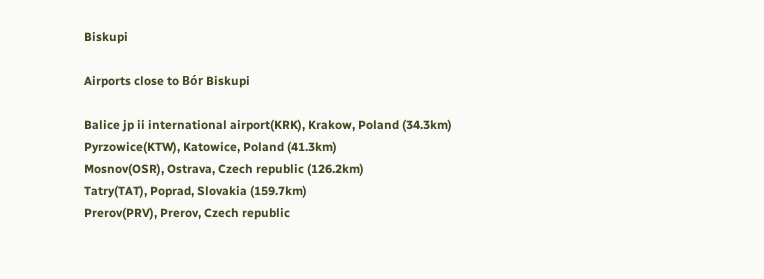Biskupi

Airports close to Bór Biskupi

Balice jp ii international airport(KRK), Krakow, Poland (34.3km)
Pyrzowice(KTW), Katowice, Poland (41.3km)
Mosnov(OSR), Ostrava, Czech republic (126.2km)
Tatry(TAT), Poprad, Slovakia (159.7km)
Prerov(PRV), Prerov, Czech republic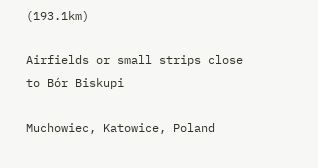(193.1km)

Airfields or small strips close to Bór Biskupi

Muchowiec, Katowice, Poland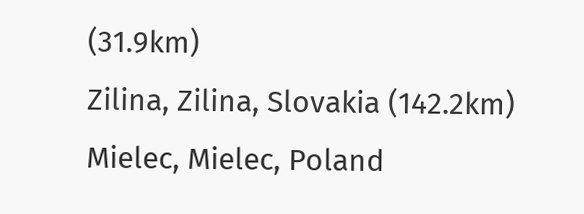(31.9km)
Zilina, Zilina, Slovakia (142.2km)
Mielec, Mielec, Poland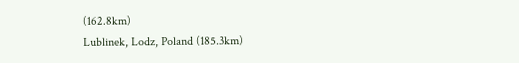(162.8km)
Lublinek, Lodz, Poland (185.3km)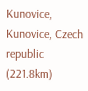Kunovice, Kunovice, Czech republic (221.8km)